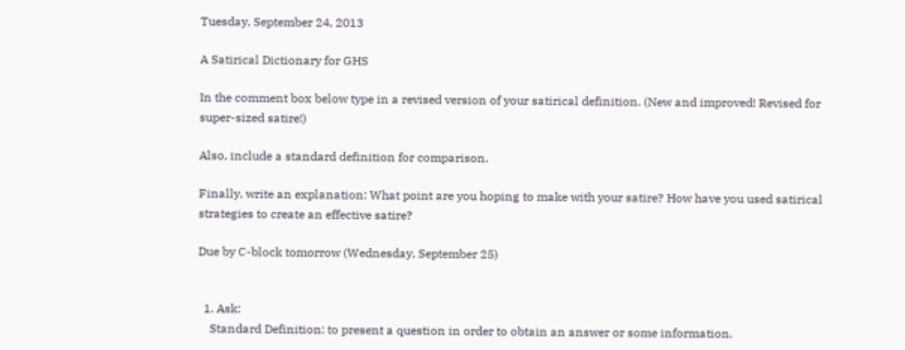Tuesday, September 24, 2013

A Satirical Dictionary for GHS

In the comment box below type in a revised version of your satirical definition. (New and improved! Revised for super-sized satire!)

Also, include a standard definition for comparison.

Finally, write an explanation: What point are you hoping to make with your satire? How have you used satirical strategies to create an effective satire?

Due by C-block tomorrow (Wednesday, September 25)


  1. Ask:
    Standard Definition: to present a question in order to obtain an answer or some information.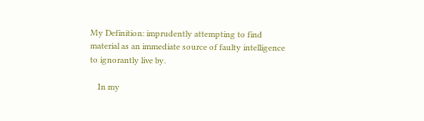My Definition: imprudently attempting to find material as an immediate source of faulty intelligence to ignorantly live by.

    In my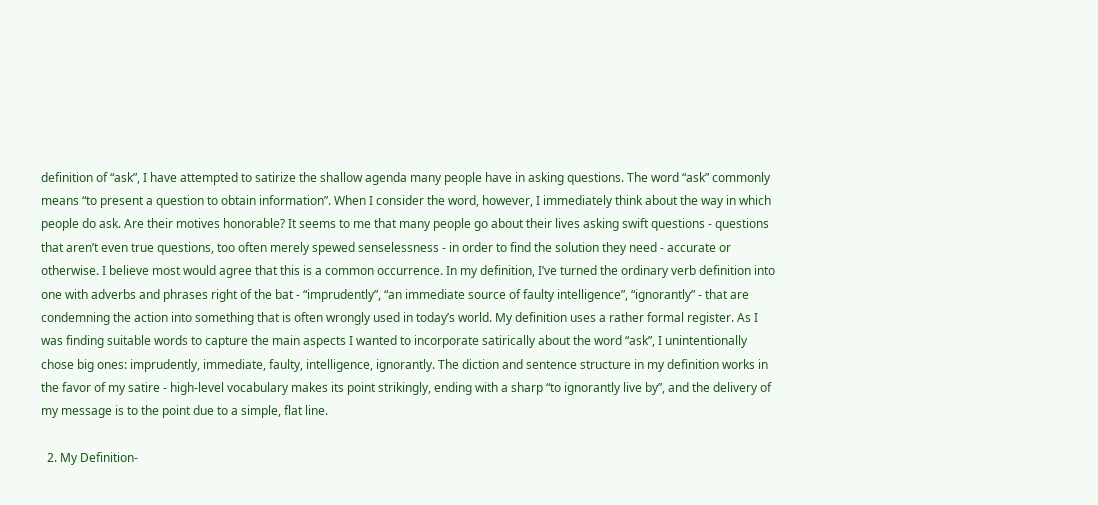definition of “ask”, I have attempted to satirize the shallow agenda many people have in asking questions. The word “ask” commonly means “to present a question to obtain information”. When I consider the word, however, I immediately think about the way in which people do ask. Are their motives honorable? It seems to me that many people go about their lives asking swift questions - questions that aren’t even true questions, too often merely spewed senselessness - in order to find the solution they need - accurate or otherwise. I believe most would agree that this is a common occurrence. In my definition, I’ve turned the ordinary verb definition into one with adverbs and phrases right of the bat - “imprudently”, “an immediate source of faulty intelligence”, “ignorantly” - that are condemning the action into something that is often wrongly used in today’s world. My definition uses a rather formal register. As I was finding suitable words to capture the main aspects I wanted to incorporate satirically about the word “ask”, I unintentionally chose big ones: imprudently, immediate, faulty, intelligence, ignorantly. The diction and sentence structure in my definition works in the favor of my satire - high-level vocabulary makes its point strikingly, ending with a sharp “to ignorantly live by”, and the delivery of my message is to the point due to a simple, flat line.

  2. My Definition-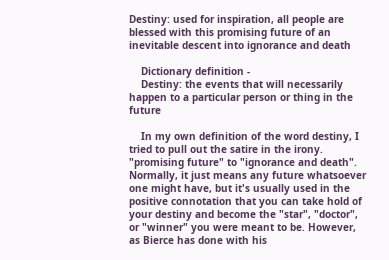Destiny: used for inspiration, all people are blessed with this promising future of an inevitable descent into ignorance and death

    Dictionary definition -
    Destiny: the events that will necessarily happen to a particular person or thing in the future

    In my own definition of the word destiny, I tried to pull out the satire in the irony. "promising future" to "ignorance and death". Normally, it just means any future whatsoever one might have, but it's usually used in the positive connotation that you can take hold of your destiny and become the "star", "doctor", or "winner" you were meant to be. However, as Bierce has done with his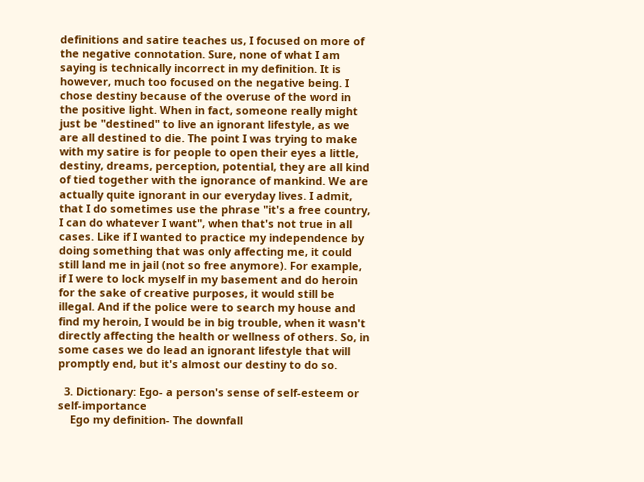definitions and satire teaches us, I focused on more of the negative connotation. Sure, none of what I am saying is technically incorrect in my definition. It is however, much too focused on the negative being. I chose destiny because of the overuse of the word in the positive light. When in fact, someone really might just be "destined" to live an ignorant lifestyle, as we are all destined to die. The point I was trying to make with my satire is for people to open their eyes a little, destiny, dreams, perception, potential, they are all kind of tied together with the ignorance of mankind. We are actually quite ignorant in our everyday lives. I admit, that I do sometimes use the phrase "it's a free country, I can do whatever I want", when that's not true in all cases. Like if I wanted to practice my independence by doing something that was only affecting me, it could still land me in jail (not so free anymore). For example, if I were to lock myself in my basement and do heroin for the sake of creative purposes, it would still be illegal. And if the police were to search my house and find my heroin, I would be in big trouble, when it wasn't directly affecting the health or wellness of others. So, in some cases we do lead an ignorant lifestyle that will promptly end, but it's almost our destiny to do so.

  3. Dictionary: Ego- a person's sense of self-esteem or self-importance
    Ego my definition- The downfall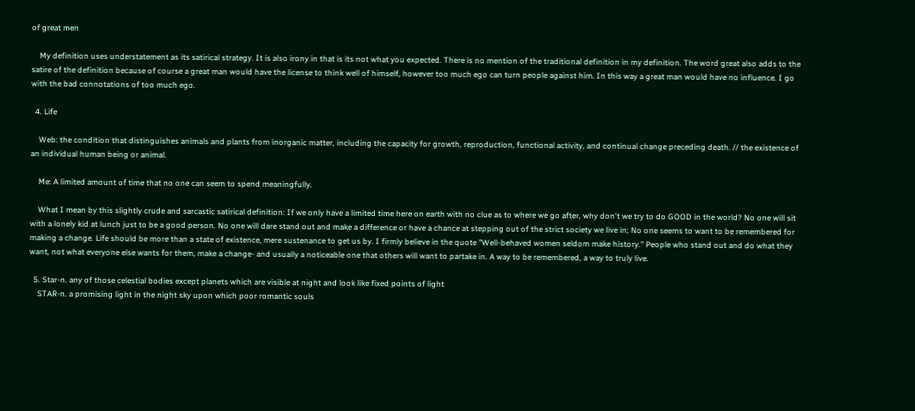of great men

    My definition uses understatement as its satirical strategy. It is also irony in that is its not what you expected. There is no mention of the traditional definition in my definition. The word great also adds to the satire of the definition because of course a great man would have the license to think well of himself, however too much ego can turn people against him. In this way a great man would have no influence. I go with the bad connotations of too much ego.

  4. Life

    Web: the condition that distinguishes animals and plants from inorganic matter, including the capacity for growth, reproduction, functional activity, and continual change preceding death. // the existence of an individual human being or animal.

    Me: A limited amount of time that no one can seem to spend meaningfully.

    What I mean by this slightly crude and sarcastic satirical definition: If we only have a limited time here on earth with no clue as to where we go after, why don't we try to do GOOD in the world? No one will sit with a lonely kid at lunch just to be a good person. No one will dare stand out and make a difference or have a chance at stepping out of the strict society we live in; No one seems to want to be remembered for making a change. Life should be more than a state of existence, mere sustenance to get us by. I firmly believe in the quote "Well-behaved women seldom make history." People who stand out and do what they want, not what everyone else wants for them, make a change- and usually a noticeable one that others will want to partake in. A way to be remembered, a way to truly live.

  5. Star-n. any of those celestial bodies except planets which are visible at night and look like fixed points of light
    STAR-n. a promising light in the night sky upon which poor romantic souls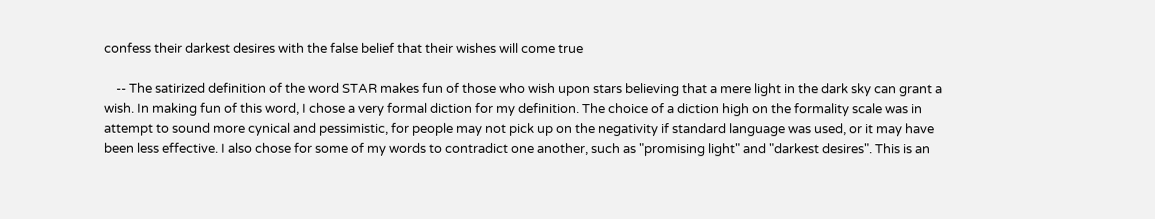confess their darkest desires with the false belief that their wishes will come true

    -- The satirized definition of the word STAR makes fun of those who wish upon stars believing that a mere light in the dark sky can grant a wish. In making fun of this word, I chose a very formal diction for my definition. The choice of a diction high on the formality scale was in attempt to sound more cynical and pessimistic, for people may not pick up on the negativity if standard language was used, or it may have been less effective. I also chose for some of my words to contradict one another, such as "promising light" and "darkest desires". This is an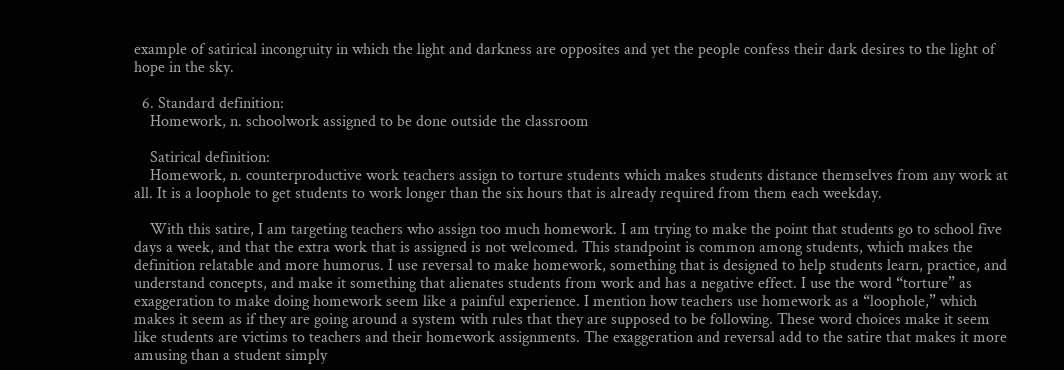example of satirical incongruity in which the light and darkness are opposites and yet the people confess their dark desires to the light of hope in the sky.

  6. Standard definition:
    Homework, n. schoolwork assigned to be done outside the classroom

    Satirical definition:
    Homework, n. counterproductive work teachers assign to torture students which makes students distance themselves from any work at all. It is a loophole to get students to work longer than the six hours that is already required from them each weekday.

    With this satire, I am targeting teachers who assign too much homework. I am trying to make the point that students go to school five days a week, and that the extra work that is assigned is not welcomed. This standpoint is common among students, which makes the definition relatable and more humorus. I use reversal to make homework, something that is designed to help students learn, practice, and understand concepts, and make it something that alienates students from work and has a negative effect. I use the word “torture” as exaggeration to make doing homework seem like a painful experience. I mention how teachers use homework as a “loophole,” which makes it seem as if they are going around a system with rules that they are supposed to be following. These word choices make it seem like students are victims to teachers and their homework assignments. The exaggeration and reversal add to the satire that makes it more amusing than a student simply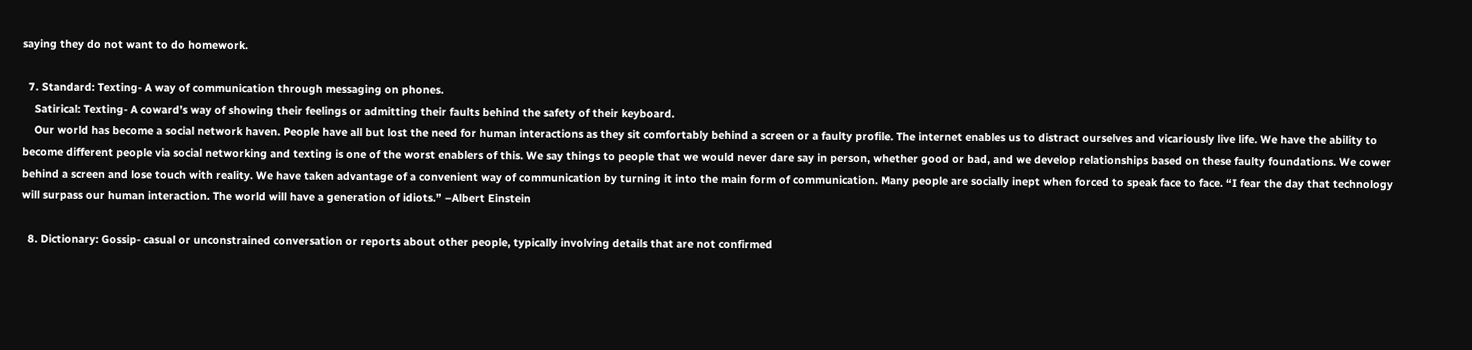saying they do not want to do homework.

  7. Standard: Texting- A way of communication through messaging on phones.
    Satirical: Texting- A coward’s way of showing their feelings or admitting their faults behind the safety of their keyboard.
    Our world has become a social network haven. People have all but lost the need for human interactions as they sit comfortably behind a screen or a faulty profile. The internet enables us to distract ourselves and vicariously live life. We have the ability to become different people via social networking and texting is one of the worst enablers of this. We say things to people that we would never dare say in person, whether good or bad, and we develop relationships based on these faulty foundations. We cower behind a screen and lose touch with reality. We have taken advantage of a convenient way of communication by turning it into the main form of communication. Many people are socially inept when forced to speak face to face. “I fear the day that technology will surpass our human interaction. The world will have a generation of idiots.” –Albert Einstein

  8. Dictionary: Gossip- casual or unconstrained conversation or reports about other people, typically involving details that are not confirmed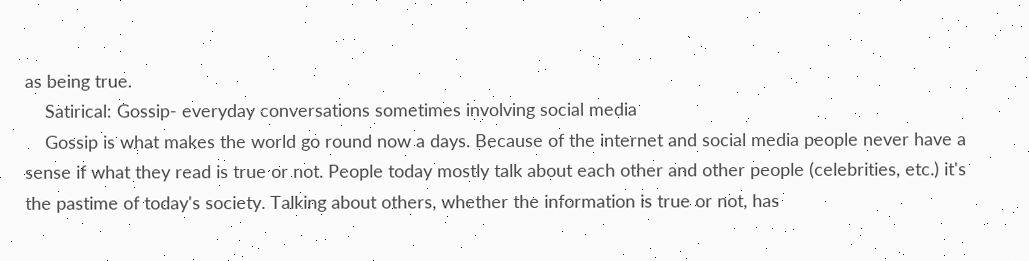as being true.
    Satirical: Gossip- everyday conversations sometimes involving social media
    Gossip is what makes the world go round now a days. Because of the internet and social media people never have a sense if what they read is true or not. People today mostly talk about each other and other people (celebrities, etc.) it's the pastime of today's society. Talking about others, whether the information is true or not, has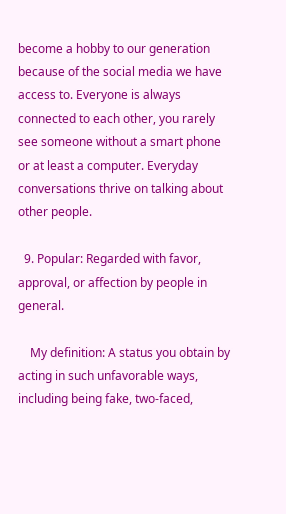become a hobby to our generation because of the social media we have access to. Everyone is always connected to each other, you rarely see someone without a smart phone or at least a computer. Everyday conversations thrive on talking about other people.

  9. Popular: Regarded with favor, approval, or affection by people in general.

    My definition: A status you obtain by acting in such unfavorable ways, including being fake, two-faced,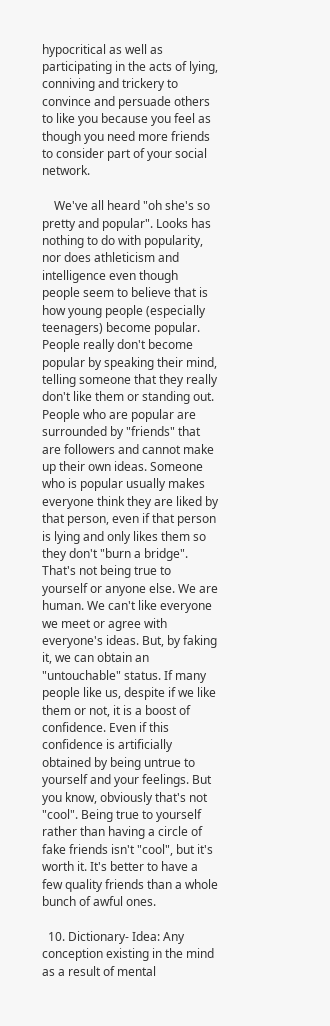hypocritical as well as participating in the acts of lying, conniving and trickery to convince and persuade others to like you because you feel as though you need more friends to consider part of your social network.

    We've all heard "oh she's so pretty and popular". Looks has nothing to do with popularity, nor does athleticism and intelligence even though people seem to believe that is how young people (especially teenagers) become popular. People really don't become popular by speaking their mind, telling someone that they really don't like them or standing out. People who are popular are surrounded by "friends" that are followers and cannot make up their own ideas. Someone who is popular usually makes everyone think they are liked by that person, even if that person is lying and only likes them so they don't "burn a bridge". That's not being true to yourself or anyone else. We are human. We can't like everyone we meet or agree with everyone's ideas. But, by faking it, we can obtain an "untouchable" status. If many people like us, despite if we like them or not, it is a boost of confidence. Even if this confidence is artificially obtained by being untrue to yourself and your feelings. But you know, obviously that's not "cool". Being true to yourself rather than having a circle of fake friends isn't "cool", but it's worth it. It's better to have a few quality friends than a whole bunch of awful ones.

  10. Dictionary- Idea: Any conception existing in the mind as a result of mental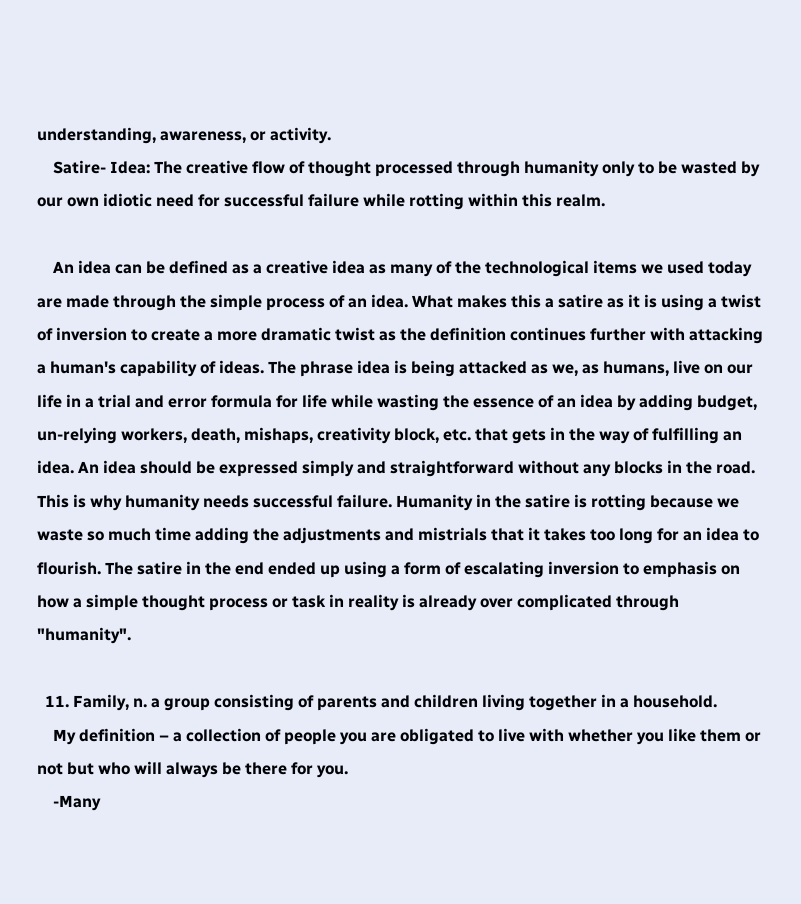understanding, awareness, or activity.
    Satire- Idea: The creative flow of thought processed through humanity only to be wasted by our own idiotic need for successful failure while rotting within this realm.

    An idea can be defined as a creative idea as many of the technological items we used today are made through the simple process of an idea. What makes this a satire as it is using a twist of inversion to create a more dramatic twist as the definition continues further with attacking a human's capability of ideas. The phrase idea is being attacked as we, as humans, live on our life in a trial and error formula for life while wasting the essence of an idea by adding budget, un-relying workers, death, mishaps, creativity block, etc. that gets in the way of fulfilling an idea. An idea should be expressed simply and straightforward without any blocks in the road. This is why humanity needs successful failure. Humanity in the satire is rotting because we waste so much time adding the adjustments and mistrials that it takes too long for an idea to flourish. The satire in the end ended up using a form of escalating inversion to emphasis on how a simple thought process or task in reality is already over complicated through "humanity".

  11. Family, n. a group consisting of parents and children living together in a household.
    My definition – a collection of people you are obligated to live with whether you like them or not but who will always be there for you.
    -Many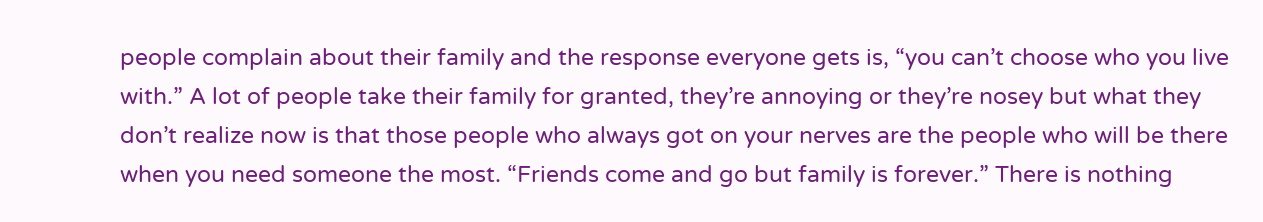people complain about their family and the response everyone gets is, “you can’t choose who you live with.” A lot of people take their family for granted, they’re annoying or they’re nosey but what they don’t realize now is that those people who always got on your nerves are the people who will be there when you need someone the most. “Friends come and go but family is forever.” There is nothing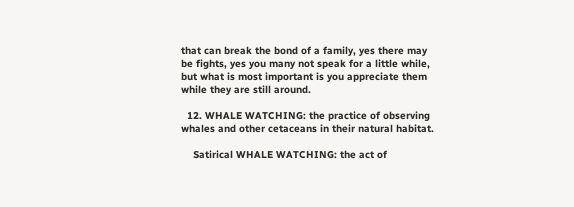that can break the bond of a family, yes there may be fights, yes you many not speak for a little while, but what is most important is you appreciate them while they are still around.

  12. WHALE WATCHING: the practice of observing whales and other cetaceans in their natural habitat.

    Satirical WHALE WATCHING: the act of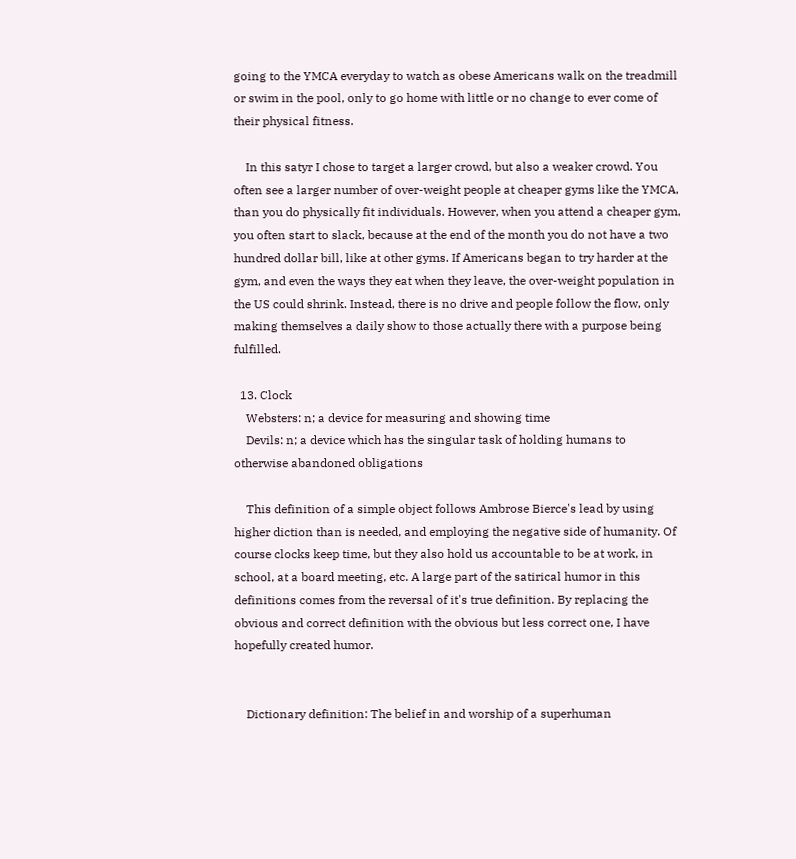going to the YMCA everyday to watch as obese Americans walk on the treadmill or swim in the pool, only to go home with little or no change to ever come of their physical fitness.

    In this satyr I chose to target a larger crowd, but also a weaker crowd. You often see a larger number of over-weight people at cheaper gyms like the YMCA, than you do physically fit individuals. However, when you attend a cheaper gym, you often start to slack, because at the end of the month you do not have a two hundred dollar bill, like at other gyms. If Americans began to try harder at the gym, and even the ways they eat when they leave, the over-weight population in the US could shrink. Instead, there is no drive and people follow the flow, only making themselves a daily show to those actually there with a purpose being fulfilled.

  13. Clock
    Websters: n; a device for measuring and showing time
    Devils: n; a device which has the singular task of holding humans to otherwise abandoned obligations

    This definition of a simple object follows Ambrose Bierce's lead by using higher diction than is needed, and employing the negative side of humanity. Of course clocks keep time, but they also hold us accountable to be at work, in school, at a board meeting, etc. A large part of the satirical humor in this definitions comes from the reversal of it's true definition. By replacing the obvious and correct definition with the obvious but less correct one, I have hopefully created humor.


    Dictionary definition: The belief in and worship of a superhuman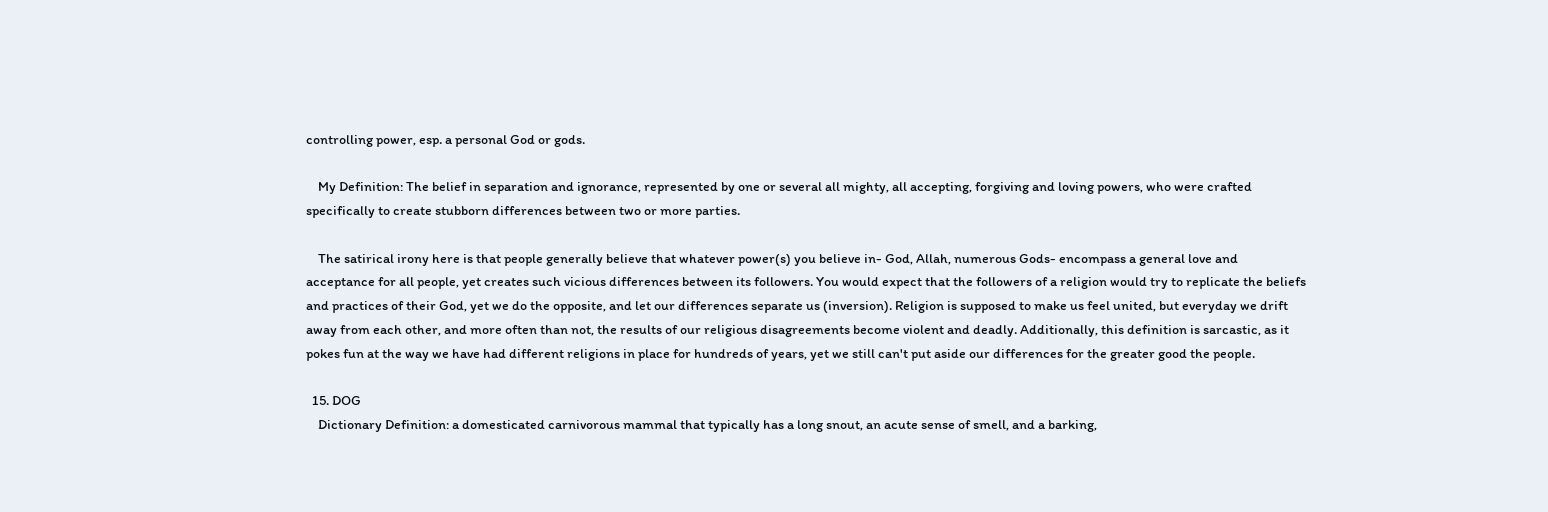controlling power, esp. a personal God or gods.

    My Definition: The belief in separation and ignorance, represented by one or several all mighty, all accepting, forgiving and loving powers, who were crafted specifically to create stubborn differences between two or more parties.

    The satirical irony here is that people generally believe that whatever power(s) you believe in- God, Allah, numerous Gods- encompass a general love and acceptance for all people, yet creates such vicious differences between its followers. You would expect that the followers of a religion would try to replicate the beliefs and practices of their God, yet we do the opposite, and let our differences separate us (inversion). Religion is supposed to make us feel united, but everyday we drift away from each other, and more often than not, the results of our religious disagreements become violent and deadly. Additionally, this definition is sarcastic, as it pokes fun at the way we have had different religions in place for hundreds of years, yet we still can't put aside our differences for the greater good the people.

  15. DOG
    Dictionary Definition: a domesticated carnivorous mammal that typically has a long snout, an acute sense of smell, and a barking,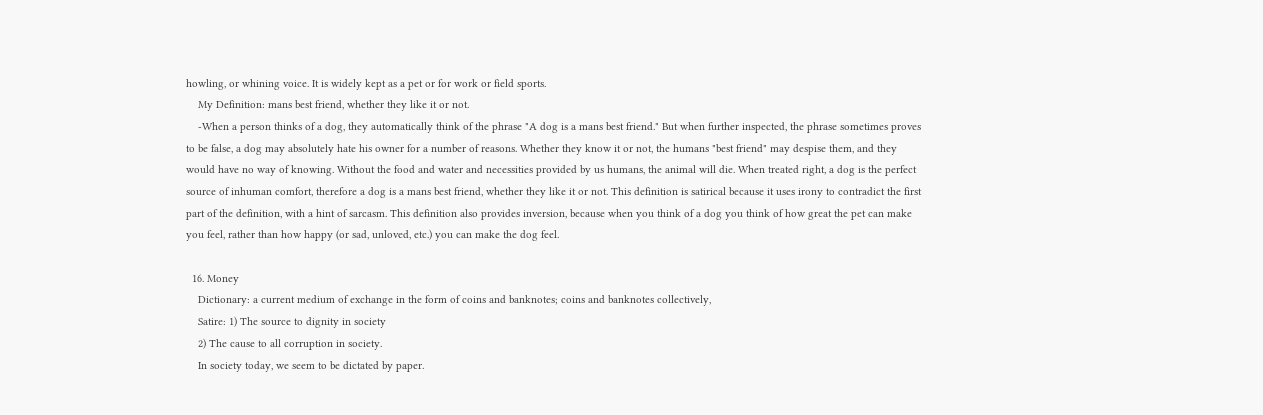howling, or whining voice. It is widely kept as a pet or for work or field sports.
    My Definition: mans best friend, whether they like it or not.
    -When a person thinks of a dog, they automatically think of the phrase "A dog is a mans best friend." But when further inspected, the phrase sometimes proves to be false, a dog may absolutely hate his owner for a number of reasons. Whether they know it or not, the humans "best friend" may despise them, and they would have no way of knowing. Without the food and water and necessities provided by us humans, the animal will die. When treated right, a dog is the perfect source of inhuman comfort, therefore a dog is a mans best friend, whether they like it or not. This definition is satirical because it uses irony to contradict the first part of the definition, with a hint of sarcasm. This definition also provides inversion, because when you think of a dog you think of how great the pet can make you feel, rather than how happy (or sad, unloved, etc.) you can make the dog feel.

  16. Money
    Dictionary: a current medium of exchange in the form of coins and banknotes; coins and banknotes collectively,
    Satire: 1) The source to dignity in society
    2) The cause to all corruption in society.
    In society today, we seem to be dictated by paper.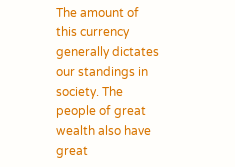The amount of this currency generally dictates our standings in society. The people of great wealth also have great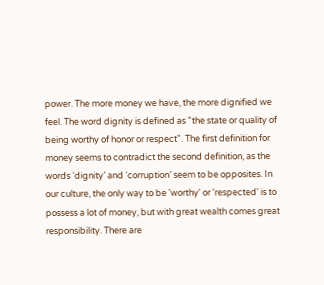power. The more money we have, the more dignified we feel. The word dignity is defined as "the state or quality of being worthy of honor or respect". The first definition for money seems to contradict the second definition, as the words ‘dignity’ and ‘corruption’ seem to be opposites. In our culture, the only way to be 'worthy' or 'respected' is to possess a lot of money, but with great wealth comes great responsibility. There are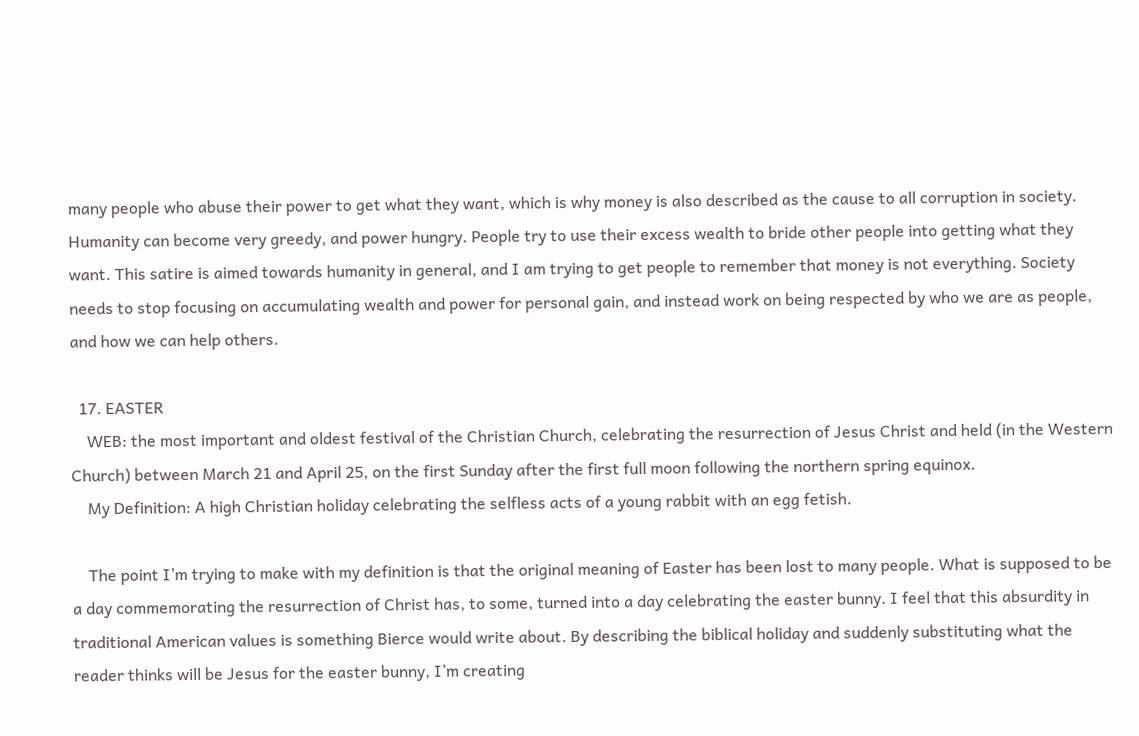many people who abuse their power to get what they want, which is why money is also described as the cause to all corruption in society. Humanity can become very greedy, and power hungry. People try to use their excess wealth to bride other people into getting what they want. This satire is aimed towards humanity in general, and I am trying to get people to remember that money is not everything. Society needs to stop focusing on accumulating wealth and power for personal gain, and instead work on being respected by who we are as people, and how we can help others.

  17. EASTER
    WEB: the most important and oldest festival of the Christian Church, celebrating the resurrection of Jesus Christ and held (in the Western Church) between March 21 and April 25, on the first Sunday after the first full moon following the northern spring equinox.
    My Definition: A high Christian holiday celebrating the selfless acts of a young rabbit with an egg fetish.

    The point I’m trying to make with my definition is that the original meaning of Easter has been lost to many people. What is supposed to be a day commemorating the resurrection of Christ has, to some, turned into a day celebrating the easter bunny. I feel that this absurdity in traditional American values is something Bierce would write about. By describing the biblical holiday and suddenly substituting what the reader thinks will be Jesus for the easter bunny, I’m creating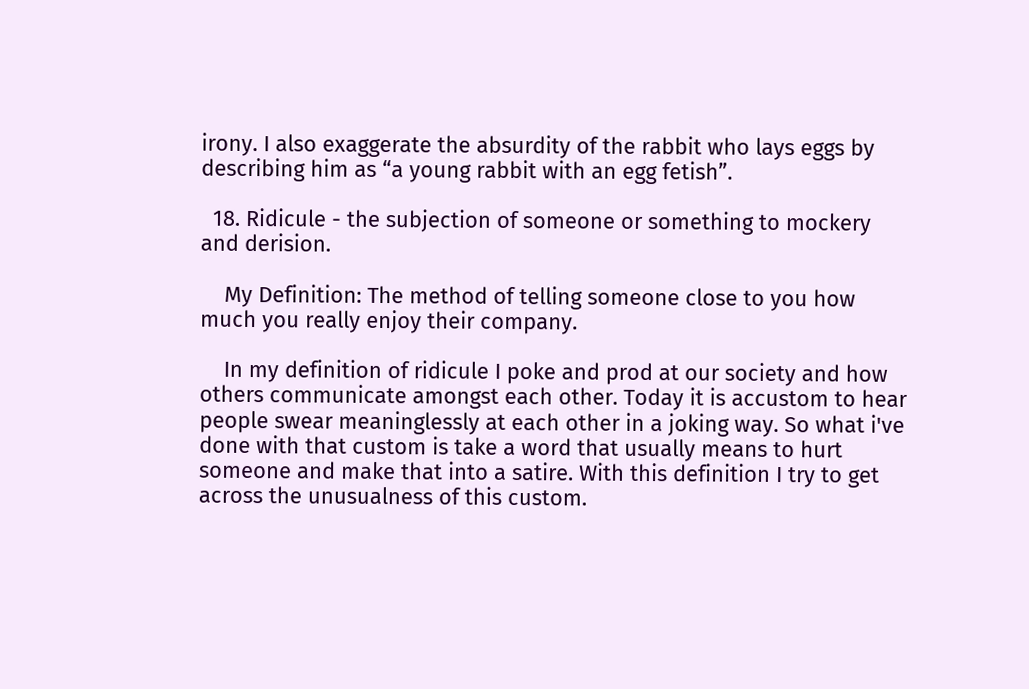irony. I also exaggerate the absurdity of the rabbit who lays eggs by describing him as “a young rabbit with an egg fetish”.

  18. Ridicule - the subjection of someone or something to mockery and derision.

    My Definition: The method of telling someone close to you how much you really enjoy their company.

    In my definition of ridicule I poke and prod at our society and how others communicate amongst each other. Today it is accustom to hear people swear meaninglessly at each other in a joking way. So what i've done with that custom is take a word that usually means to hurt someone and make that into a satire. With this definition I try to get across the unusualness of this custom.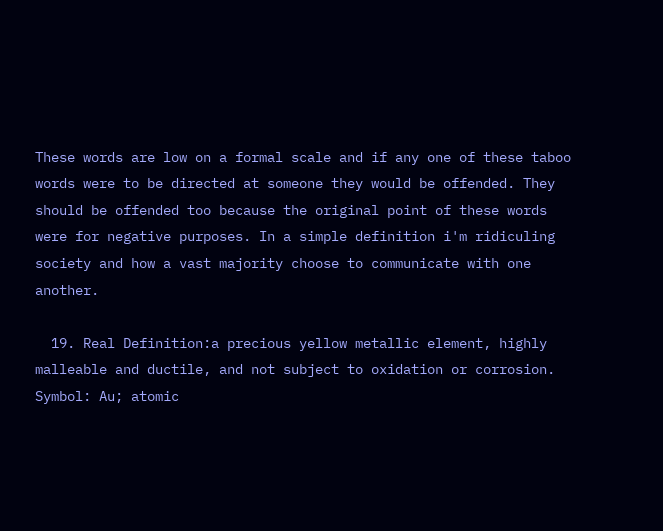These words are low on a formal scale and if any one of these taboo words were to be directed at someone they would be offended. They should be offended too because the original point of these words were for negative purposes. In a simple definition i'm ridiculing society and how a vast majority choose to communicate with one another.

  19. Real Definition:a precious yellow metallic element, highly malleable and ductile, and not subject to oxidation or corrosion. Symbol: Au; atomic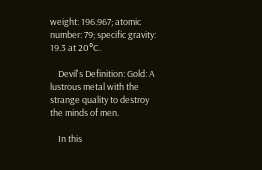weight: 196.967; atomic number: 79; specific gravity: 19.3 at 20°C.

    Devil's Definition: Gold: A lustrous metal with the strange quality to destroy the minds of men.

    In this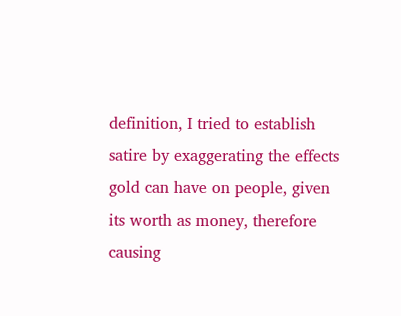definition, I tried to establish satire by exaggerating the effects gold can have on people, given its worth as money, therefore causing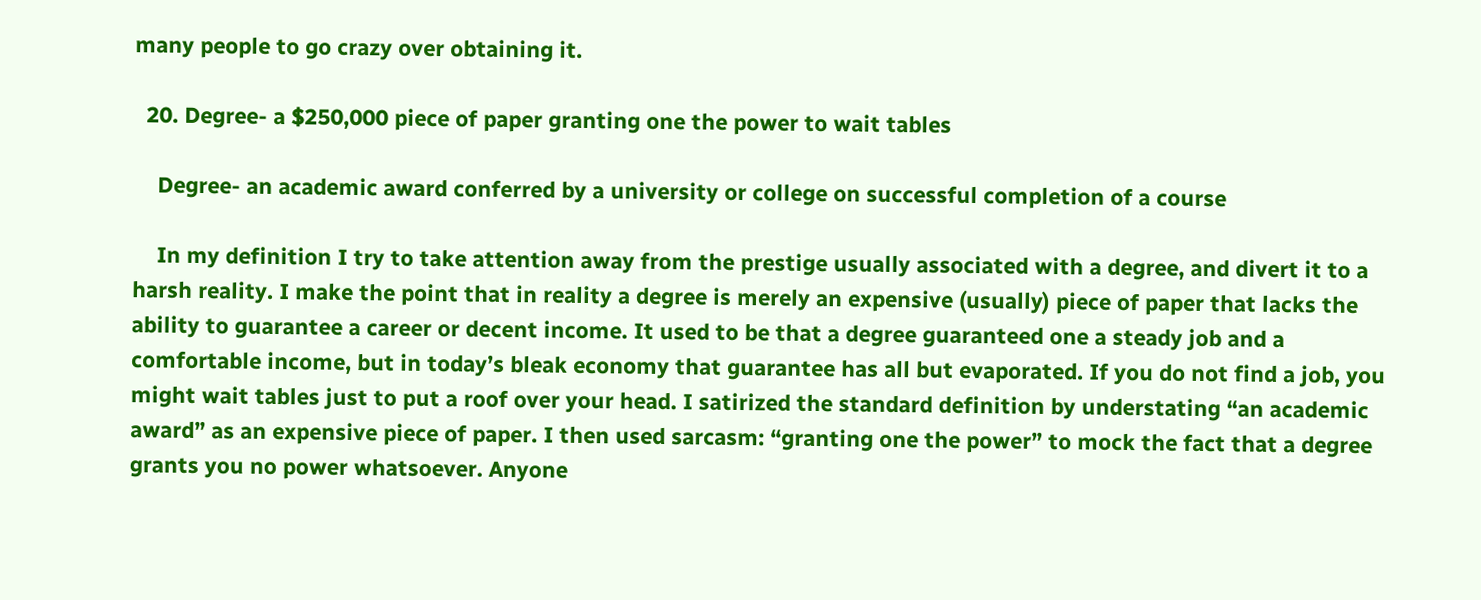many people to go crazy over obtaining it.

  20. Degree- a $250,000 piece of paper granting one the power to wait tables

    Degree- an academic award conferred by a university or college on successful completion of a course

    In my definition I try to take attention away from the prestige usually associated with a degree, and divert it to a harsh reality. I make the point that in reality a degree is merely an expensive (usually) piece of paper that lacks the ability to guarantee a career or decent income. It used to be that a degree guaranteed one a steady job and a comfortable income, but in today’s bleak economy that guarantee has all but evaporated. If you do not find a job, you might wait tables just to put a roof over your head. I satirized the standard definition by understating “an academic award” as an expensive piece of paper. I then used sarcasm: “granting one the power” to mock the fact that a degree grants you no power whatsoever. Anyone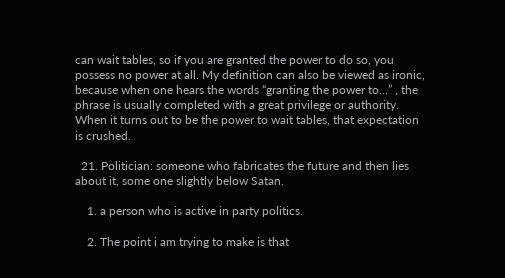can wait tables, so if you are granted the power to do so, you possess no power at all. My definition can also be viewed as ironic, because when one hears the words “granting the power to…” , the phrase is usually completed with a great privilege or authority. When it turns out to be the power to wait tables, that expectation is crushed.

  21. Politician: someone who fabricates the future and then lies about it, some one slightly below Satan.

    1. a person who is active in party politics.

    2. The point i am trying to make is that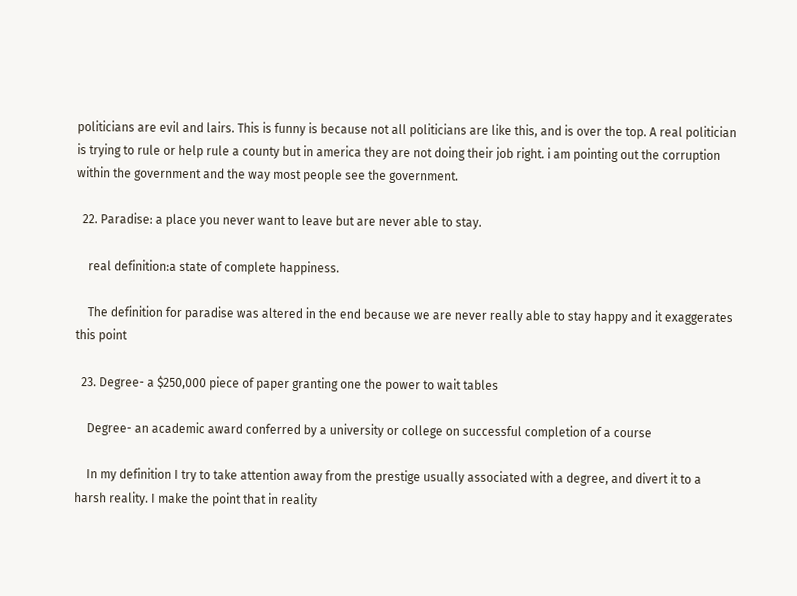politicians are evil and lairs. This is funny is because not all politicians are like this, and is over the top. A real politician is trying to rule or help rule a county but in america they are not doing their job right. i am pointing out the corruption within the government and the way most people see the government.

  22. Paradise: a place you never want to leave but are never able to stay.

    real definition:a state of complete happiness.

    The definition for paradise was altered in the end because we are never really able to stay happy and it exaggerates this point

  23. Degree- a $250,000 piece of paper granting one the power to wait tables

    Degree- an academic award conferred by a university or college on successful completion of a course

    In my definition I try to take attention away from the prestige usually associated with a degree, and divert it to a harsh reality. I make the point that in reality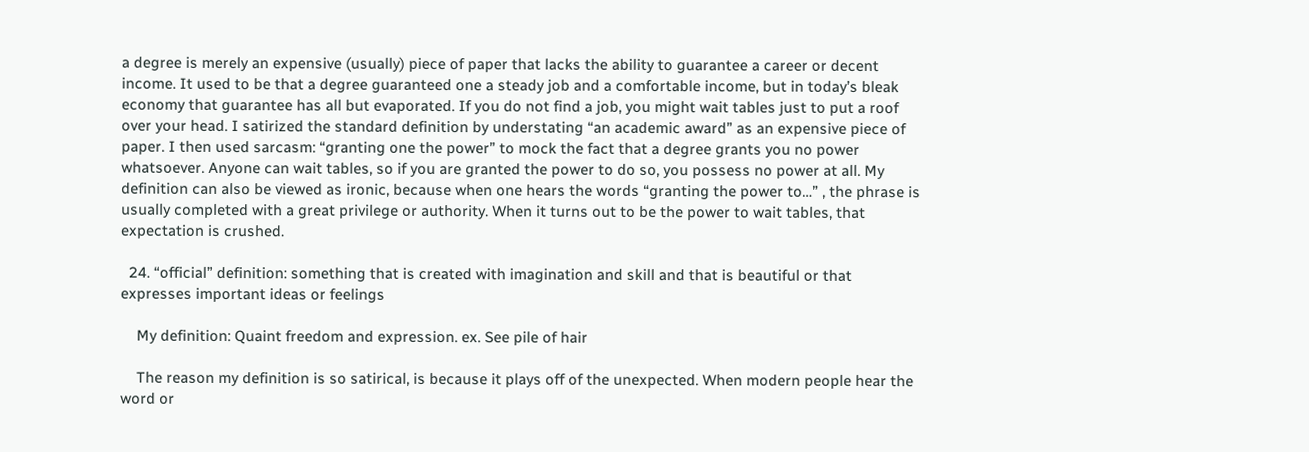a degree is merely an expensive (usually) piece of paper that lacks the ability to guarantee a career or decent income. It used to be that a degree guaranteed one a steady job and a comfortable income, but in today’s bleak economy that guarantee has all but evaporated. If you do not find a job, you might wait tables just to put a roof over your head. I satirized the standard definition by understating “an academic award” as an expensive piece of paper. I then used sarcasm: “granting one the power” to mock the fact that a degree grants you no power whatsoever. Anyone can wait tables, so if you are granted the power to do so, you possess no power at all. My definition can also be viewed as ironic, because when one hears the words “granting the power to…” , the phrase is usually completed with a great privilege or authority. When it turns out to be the power to wait tables, that expectation is crushed.

  24. “official” definition: something that is created with imagination and skill and that is beautiful or that expresses important ideas or feelings

    My definition: Quaint freedom and expression. ex. See pile of hair

    The reason my definition is so satirical, is because it plays off of the unexpected. When modern people hear the word or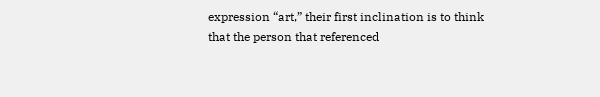expression “art,” their first inclination is to think that the person that referenced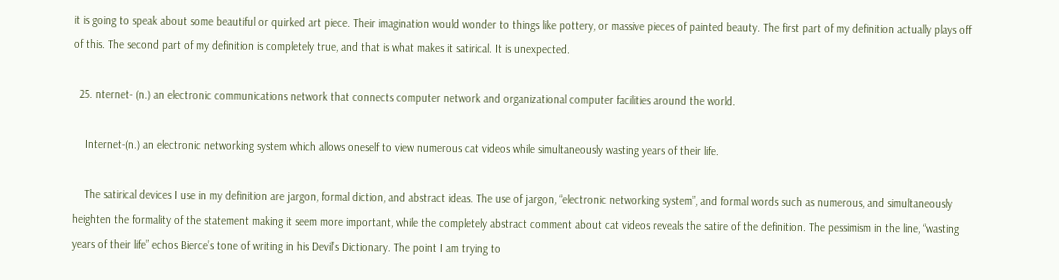it is going to speak about some beautiful or quirked art piece. Their imagination would wonder to things like pottery, or massive pieces of painted beauty. The first part of my definition actually plays off of this. The second part of my definition is completely true, and that is what makes it satirical. It is unexpected.

  25. nternet- (n.) an electronic communications network that connects computer network and organizational computer facilities around the world.

    Internet-(n.) an electronic networking system which allows oneself to view numerous cat videos while simultaneously wasting years of their life.

    The satirical devices I use in my definition are jargon, formal diction, and abstract ideas. The use of jargon, “electronic networking system”, and formal words such as numerous, and simultaneously heighten the formality of the statement making it seem more important, while the completely abstract comment about cat videos reveals the satire of the definition. The pessimism in the line, “wasting years of their life” echos Bierce’s tone of writing in his Devil’s Dictionary. The point I am trying to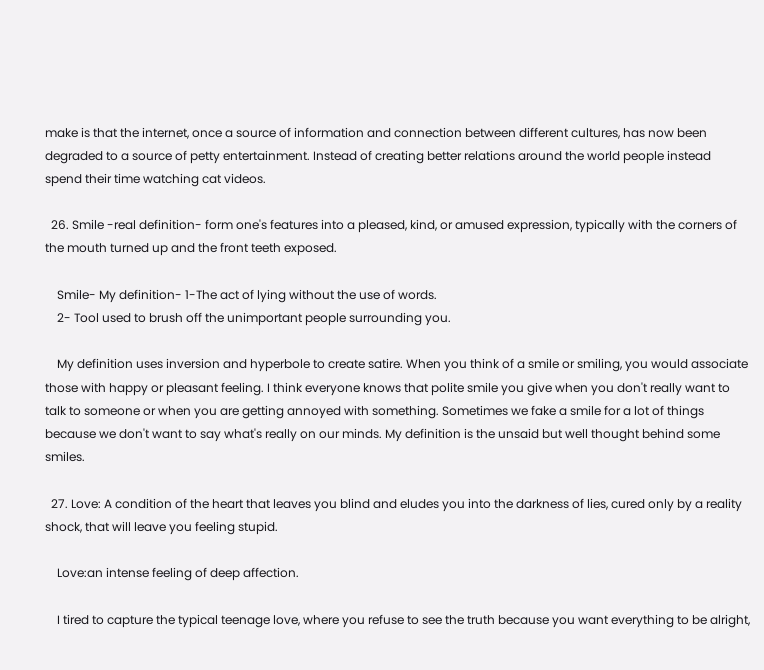make is that the internet, once a source of information and connection between different cultures, has now been degraded to a source of petty entertainment. Instead of creating better relations around the world people instead spend their time watching cat videos.

  26. Smile -real definition- form one's features into a pleased, kind, or amused expression, typically with the corners of the mouth turned up and the front teeth exposed.

    Smile- My definition- 1-The act of lying without the use of words.
    2- Tool used to brush off the unimportant people surrounding you.

    My definition uses inversion and hyperbole to create satire. When you think of a smile or smiling, you would associate those with happy or pleasant feeling. I think everyone knows that polite smile you give when you don't really want to talk to someone or when you are getting annoyed with something. Sometimes we fake a smile for a lot of things because we don't want to say what's really on our minds. My definition is the unsaid but well thought behind some smiles.

  27. Love: A condition of the heart that leaves you blind and eludes you into the darkness of lies, cured only by a reality shock, that will leave you feeling stupid.

    Love:an intense feeling of deep affection.

    I tired to capture the typical teenage love, where you refuse to see the truth because you want everything to be alright,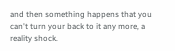and then something happens that you can't turn your back to it any more, a reality shock.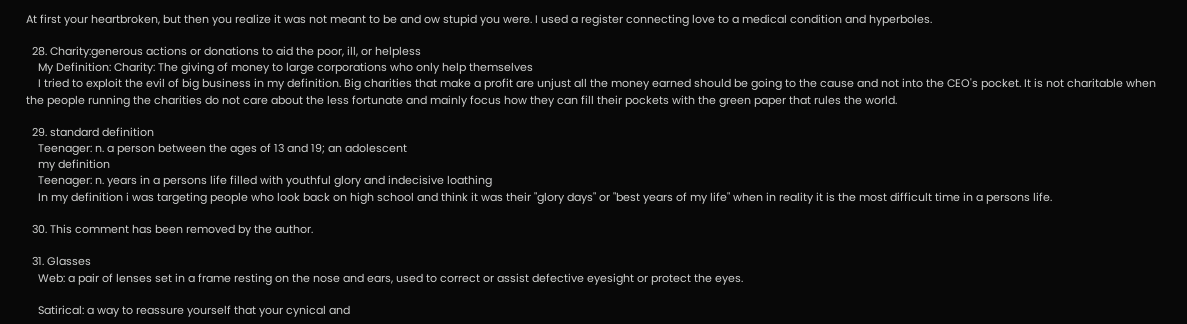At first your heartbroken, but then you realize it was not meant to be and ow stupid you were. I used a register connecting love to a medical condition and hyperboles.

  28. Charity:generous actions or donations to aid the poor, ill, or helpless
    My Definition: Charity: The giving of money to large corporations who only help themselves
    I tried to exploit the evil of big business in my definition. Big charities that make a profit are unjust all the money earned should be going to the cause and not into the CEO's pocket. It is not charitable when the people running the charities do not care about the less fortunate and mainly focus how they can fill their pockets with the green paper that rules the world.

  29. standard definition
    Teenager: n. a person between the ages of 13 and 19; an adolescent
    my definition
    Teenager: n. years in a persons life filled with youthful glory and indecisive loathing
    In my definition i was targeting people who look back on high school and think it was their "glory days" or "best years of my life" when in reality it is the most difficult time in a persons life.

  30. This comment has been removed by the author.

  31. Glasses
    Web: a pair of lenses set in a frame resting on the nose and ears, used to correct or assist defective eyesight or protect the eyes.

    Satirical: a way to reassure yourself that your cynical and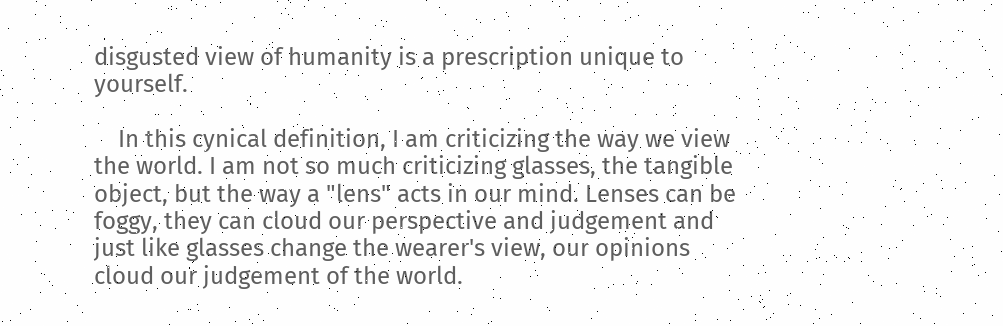disgusted view of humanity is a prescription unique to yourself.

    In this cynical definition, I am criticizing the way we view the world. I am not so much criticizing glasses, the tangible object, but the way a "lens" acts in our mind. Lenses can be foggy, they can cloud our perspective and judgement and just like glasses change the wearer's view, our opinions cloud our judgement of the world.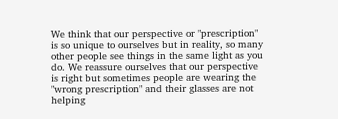We think that our perspective or "prescription" is so unique to ourselves but in reality, so many other people see things in the same light as you do. We reassure ourselves that our perspective is right but sometimes people are wearing the "wrong prescription" and their glasses are not helping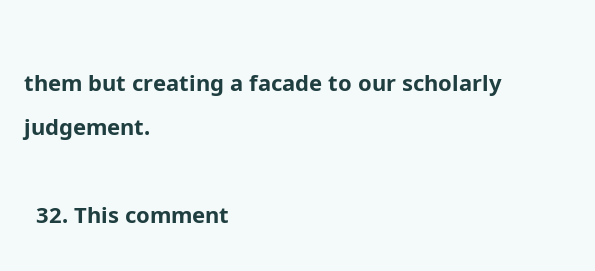them but creating a facade to our scholarly judgement.

  32. This comment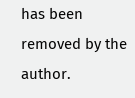has been removed by the author.